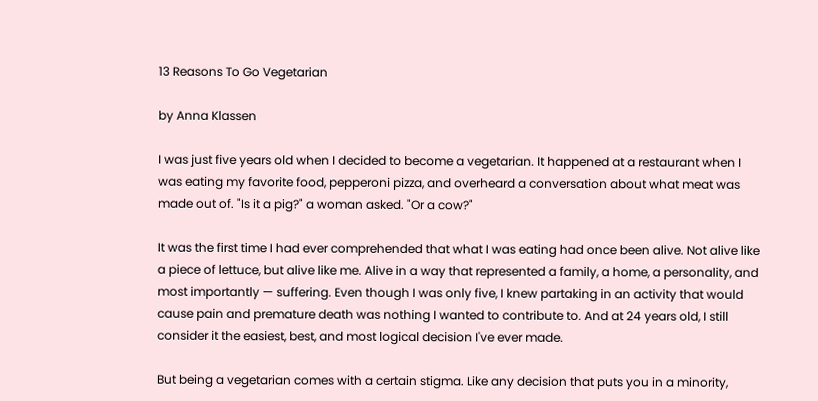13 Reasons To Go Vegetarian

by Anna Klassen

I was just five years old when I decided to become a vegetarian. It happened at a restaurant when I was eating my favorite food, pepperoni pizza, and overheard a conversation about what meat was made out of. "Is it a pig?" a woman asked. "Or a cow?"

It was the first time I had ever comprehended that what I was eating had once been alive. Not alive like a piece of lettuce, but alive like me. Alive in a way that represented a family, a home, a personality, and most importantly — suffering. Even though I was only five, I knew partaking in an activity that would cause pain and premature death was nothing I wanted to contribute to. And at 24 years old, I still consider it the easiest, best, and most logical decision I've ever made.

But being a vegetarian comes with a certain stigma. Like any decision that puts you in a minority,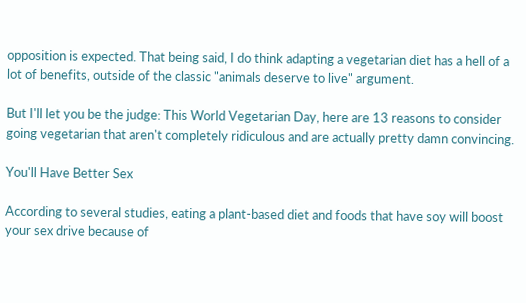opposition is expected. That being said, I do think adapting a vegetarian diet has a hell of a lot of benefits, outside of the classic "animals deserve to live" argument.

But I'll let you be the judge: This World Vegetarian Day, here are 13 reasons to consider going vegetarian that aren't completely ridiculous and are actually pretty damn convincing.

You'll Have Better Sex

According to several studies, eating a plant-based diet and foods that have soy will boost your sex drive because of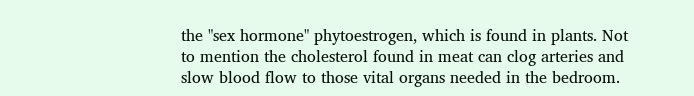the "sex hormone" phytoestrogen, which is found in plants. Not to mention the cholesterol found in meat can clog arteries and slow blood flow to those vital organs needed in the bedroom.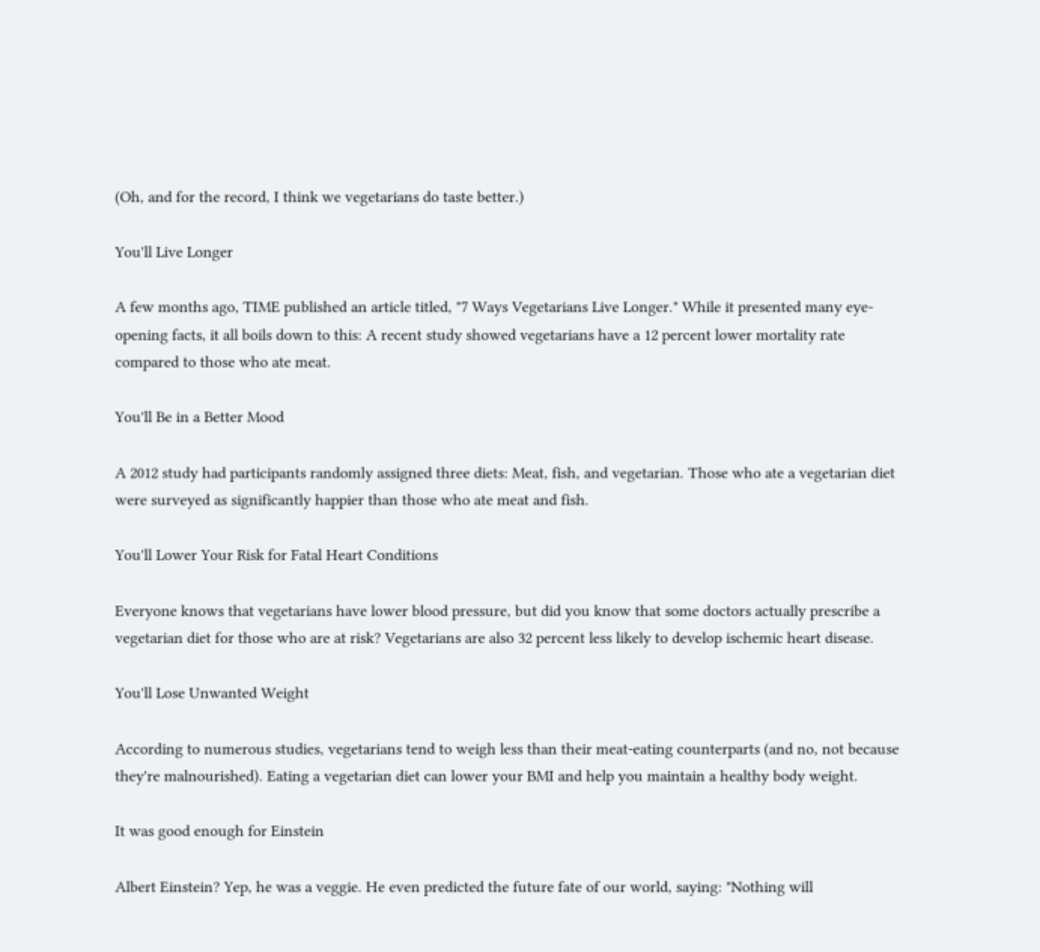(Oh, and for the record, I think we vegetarians do taste better.)

You'll Live Longer

A few months ago, TIME published an article titled, "7 Ways Vegetarians Live Longer." While it presented many eye-opening facts, it all boils down to this: A recent study showed vegetarians have a 12 percent lower mortality rate compared to those who ate meat.

You'll Be in a Better Mood

A 2012 study had participants randomly assigned three diets: Meat, fish, and vegetarian. Those who ate a vegetarian diet were surveyed as significantly happier than those who ate meat and fish.

You'll Lower Your Risk for Fatal Heart Conditions

Everyone knows that vegetarians have lower blood pressure, but did you know that some doctors actually prescribe a vegetarian diet for those who are at risk? Vegetarians are also 32 percent less likely to develop ischemic heart disease.

You'll Lose Unwanted Weight

According to numerous studies, vegetarians tend to weigh less than their meat-eating counterparts (and no, not because they're malnourished). Eating a vegetarian diet can lower your BMI and help you maintain a healthy body weight.

It was good enough for Einstein

Albert Einstein? Yep, he was a veggie. He even predicted the future fate of our world, saying: "Nothing will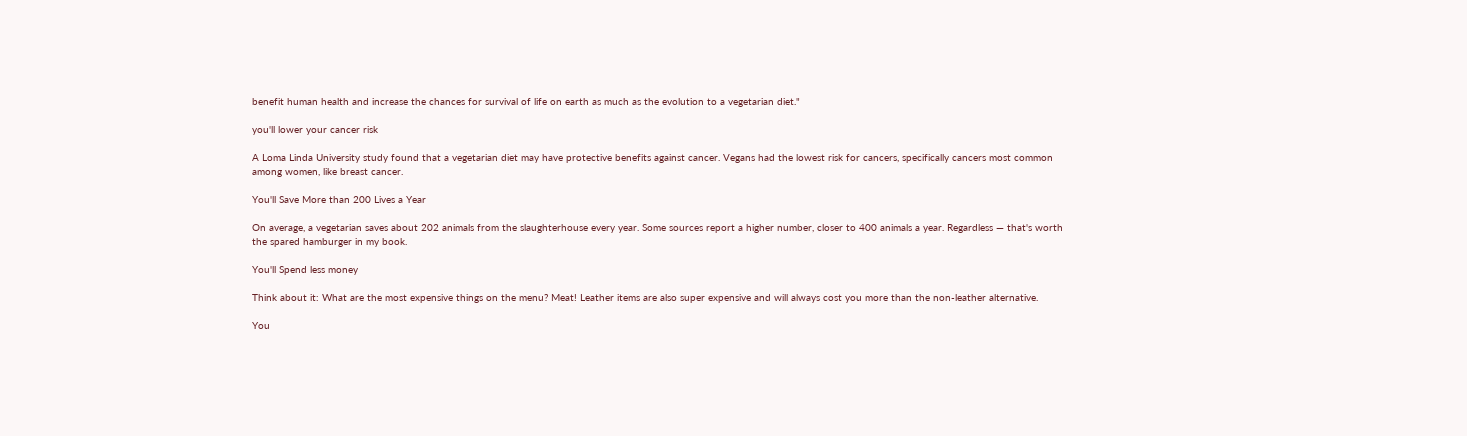benefit human health and increase the chances for survival of life on earth as much as the evolution to a vegetarian diet."

you'll lower your cancer risk

A Loma Linda University study found that a vegetarian diet may have protective benefits against cancer. Vegans had the lowest risk for cancers, specifically cancers most common among women, like breast cancer.

You'll Save More than 200 Lives a Year

On average, a vegetarian saves about 202 animals from the slaughterhouse every year. Some sources report a higher number, closer to 400 animals a year. Regardless — that's worth the spared hamburger in my book.

You'll Spend less money

Think about it: What are the most expensive things on the menu? Meat! Leather items are also super expensive and will always cost you more than the non-leather alternative.

You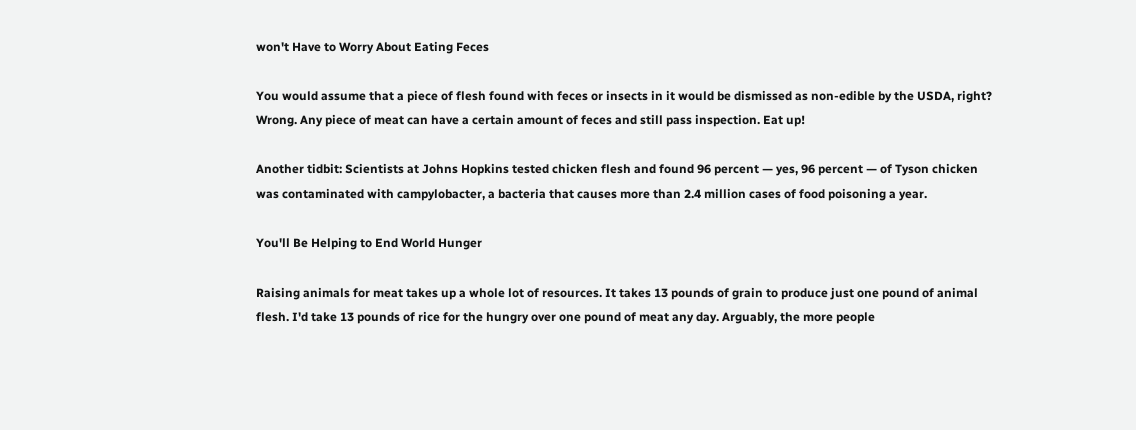won't Have to Worry About Eating Feces

You would assume that a piece of flesh found with feces or insects in it would be dismissed as non-edible by the USDA, right? Wrong. Any piece of meat can have a certain amount of feces and still pass inspection. Eat up!

Another tidbit: Scientists at Johns Hopkins tested chicken flesh and found 96 percent — yes, 96 percent — of Tyson chicken was contaminated with campylobacter, a bacteria that causes more than 2.4 million cases of food poisoning a year.

You'll Be Helping to End World Hunger

Raising animals for meat takes up a whole lot of resources. It takes 13 pounds of grain to produce just one pound of animal flesh. I'd take 13 pounds of rice for the hungry over one pound of meat any day. Arguably, the more people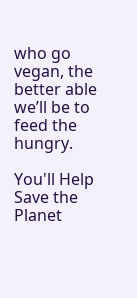who go vegan, the better able we’ll be to feed the hungry.

You'll Help Save the Planet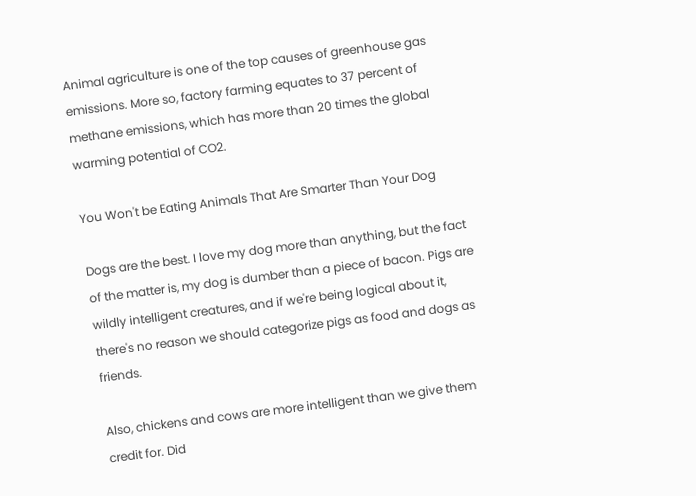Animal agriculture is one of the top causes of greenhouse gas emissions. More so, factory farming equates to 37 percent of methane emissions, which has more than 20 times the global warming potential of CO2.

You Won't be Eating Animals That Are Smarter Than Your Dog

Dogs are the best. I love my dog more than anything, but the fact of the matter is, my dog is dumber than a piece of bacon. Pigs are wildly intelligent creatures, and if we're being logical about it, there's no reason we should categorize pigs as food and dogs as friends.

Also, chickens and cows are more intelligent than we give them credit for. Did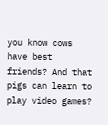you know cows have best friends? And that pigs can learn to play video games?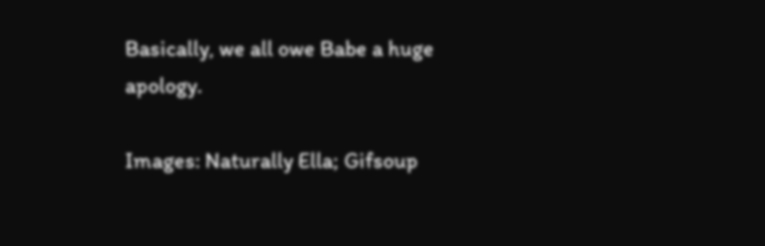Basically, we all owe Babe a huge apology.

Images: Naturally Ella; Gifsoup